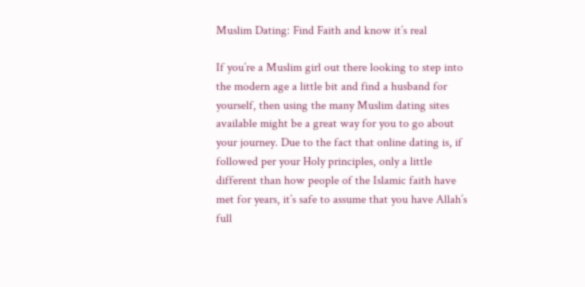Muslim Dating: Find Faith and know it’s real

If you’re a Muslim girl out there looking to step into the modern age a little bit and find a husband for yourself, then using the many Muslim dating sites available might be a great way for you to go about your journey. Due to the fact that online dating is, if followed per your Holy principles, only a little different than how people of the Islamic faith have met for years, it’s safe to assume that you have Allah’s full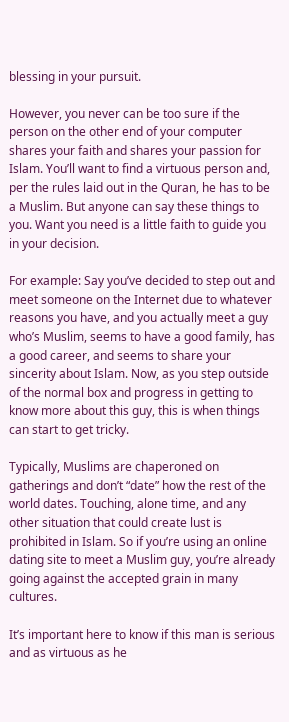blessing in your pursuit.

However, you never can be too sure if the person on the other end of your computer shares your faith and shares your passion for Islam. You’ll want to find a virtuous person and, per the rules laid out in the Quran, he has to be a Muslim. But anyone can say these things to you. Want you need is a little faith to guide you in your decision.

For example: Say you’ve decided to step out and meet someone on the Internet due to whatever reasons you have, and you actually meet a guy who’s Muslim, seems to have a good family, has a good career, and seems to share your sincerity about Islam. Now, as you step outside of the normal box and progress in getting to know more about this guy, this is when things can start to get tricky.

Typically, Muslims are chaperoned on gatherings and don’t “date” how the rest of the world dates. Touching, alone time, and any other situation that could create lust is prohibited in Islam. So if you’re using an online dating site to meet a Muslim guy, you’re already going against the accepted grain in many cultures.

It’s important here to know if this man is serious and as virtuous as he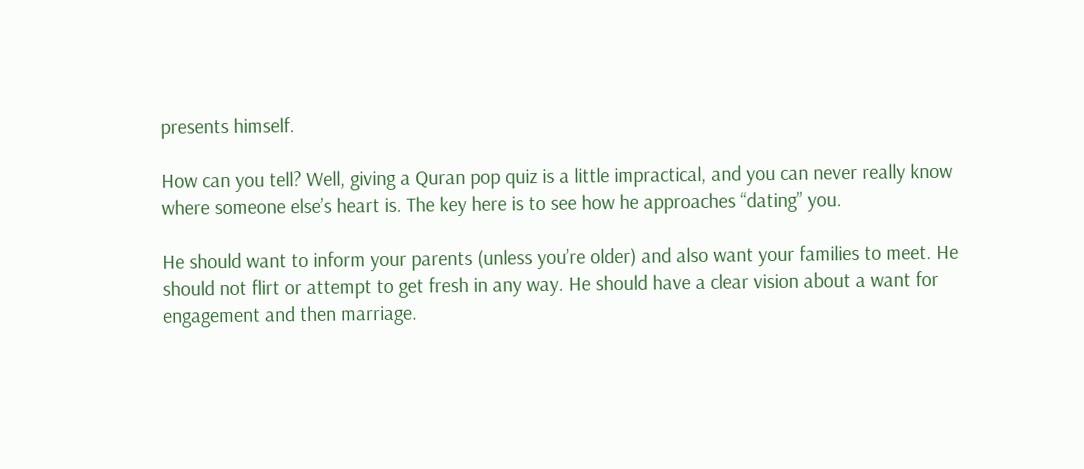presents himself.

How can you tell? Well, giving a Quran pop quiz is a little impractical, and you can never really know where someone else’s heart is. The key here is to see how he approaches “dating” you.

He should want to inform your parents (unless you’re older) and also want your families to meet. He should not flirt or attempt to get fresh in any way. He should have a clear vision about a want for engagement and then marriage.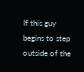If this guy begins to step outside of the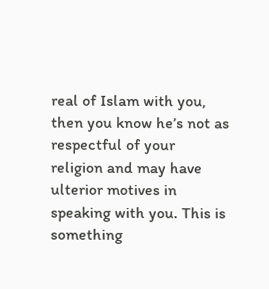real of Islam with you, then you know he’s not as respectful of your religion and may have ulterior motives in speaking with you. This is something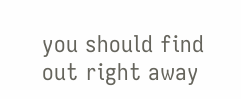you should find out right away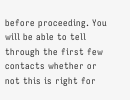before proceeding. You will be able to tell through the first few contacts whether or not this is right for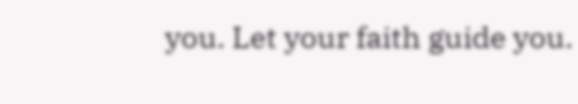you. Let your faith guide you.